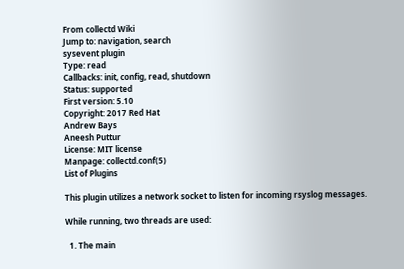From collectd Wiki
Jump to: navigation, search
sysevent plugin
Type: read
Callbacks: init, config, read, shutdown
Status: supported
First version: 5.10
Copyright: 2017 Red Hat
Andrew Bays
Aneesh Puttur
License: MIT license
Manpage: collectd.conf(5)
List of Plugins

This plugin utilizes a network socket to listen for incoming rsyslog messages.

While running, two threads are used:

  1. The main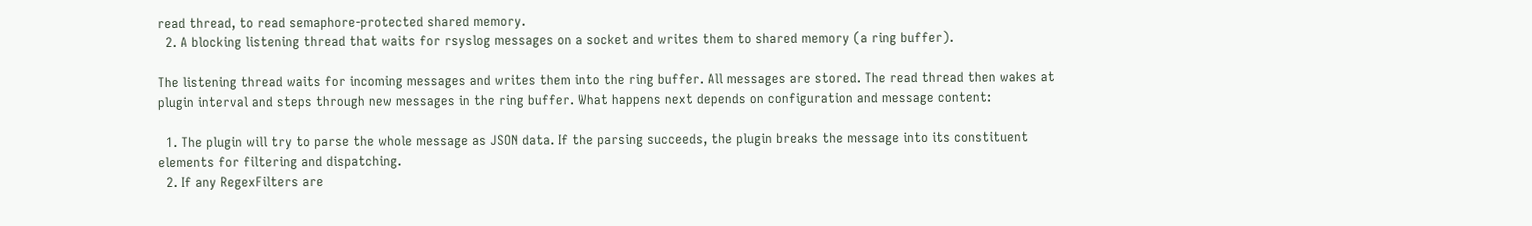read thread, to read semaphore-protected shared memory.
  2. A blocking listening thread that waits for rsyslog messages on a socket and writes them to shared memory (a ring buffer).

The listening thread waits for incoming messages and writes them into the ring buffer. All messages are stored. The read thread then wakes at plugin interval and steps through new messages in the ring buffer. What happens next depends on configuration and message content:

  1. The plugin will try to parse the whole message as JSON data. If the parsing succeeds, the plugin breaks the message into its constituent elements for filtering and dispatching.
  2. If any RegexFilters are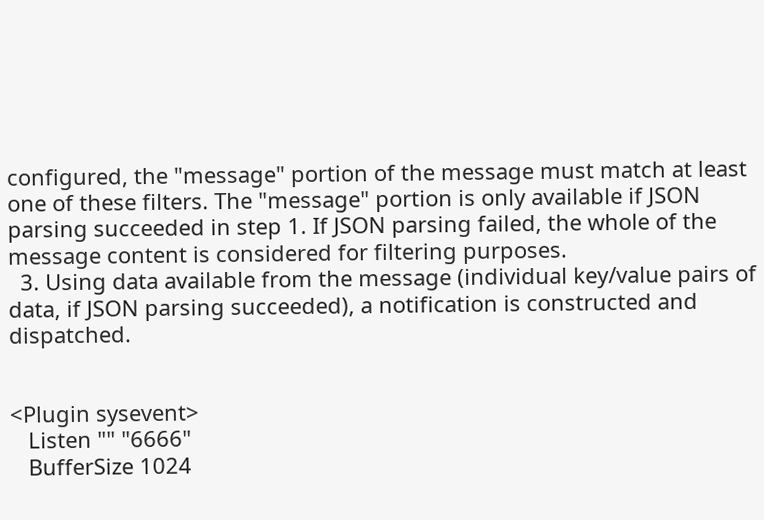configured, the "message" portion of the message must match at least one of these filters. The "message" portion is only available if JSON parsing succeeded in step 1. If JSON parsing failed, the whole of the message content is considered for filtering purposes.
  3. Using data available from the message (individual key/value pairs of data, if JSON parsing succeeded), a notification is constructed and dispatched.


<Plugin sysevent>
   Listen "" "6666"
   BufferSize 1024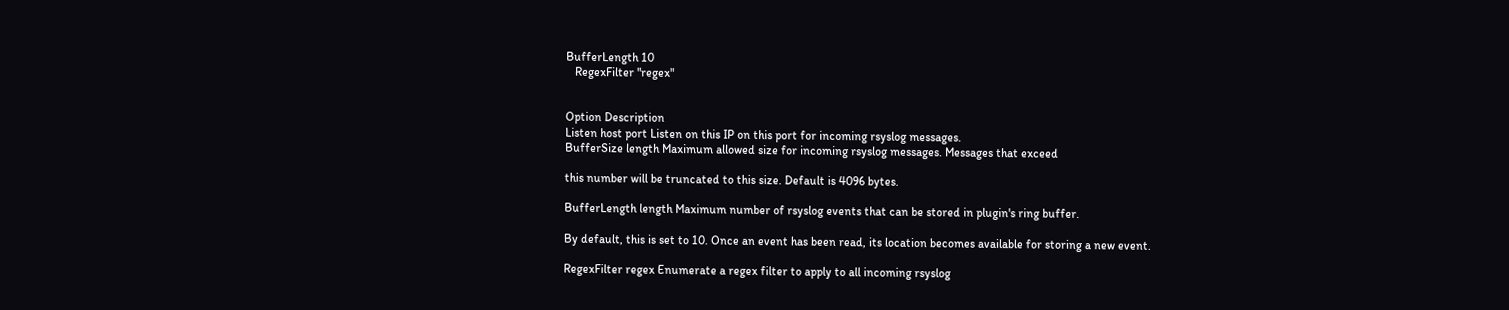BufferLength 10
   RegexFilter "regex"


Option Description
Listen host port Listen on this IP on this port for incoming rsyslog messages.
BufferSize length Maximum allowed size for incoming rsyslog messages. Messages that exceed

this number will be truncated to this size. Default is 4096 bytes.

BufferLength length Maximum number of rsyslog events that can be stored in plugin's ring buffer.

By default, this is set to 10. Once an event has been read, its location becomes available for storing a new event.

RegexFilter regex Enumerate a regex filter to apply to all incoming rsyslog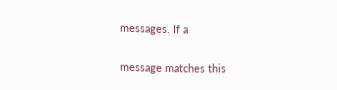messages. If a

message matches this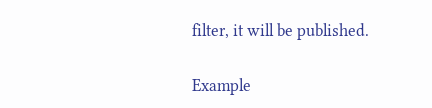filter, it will be published.

Example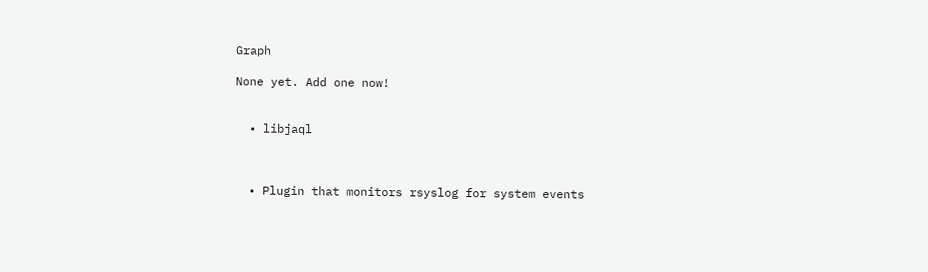Graph

None yet. Add one now!


  • libjaql



  • Plugin that monitors rsyslog for system events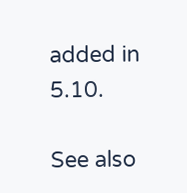added in 5.10.

See also